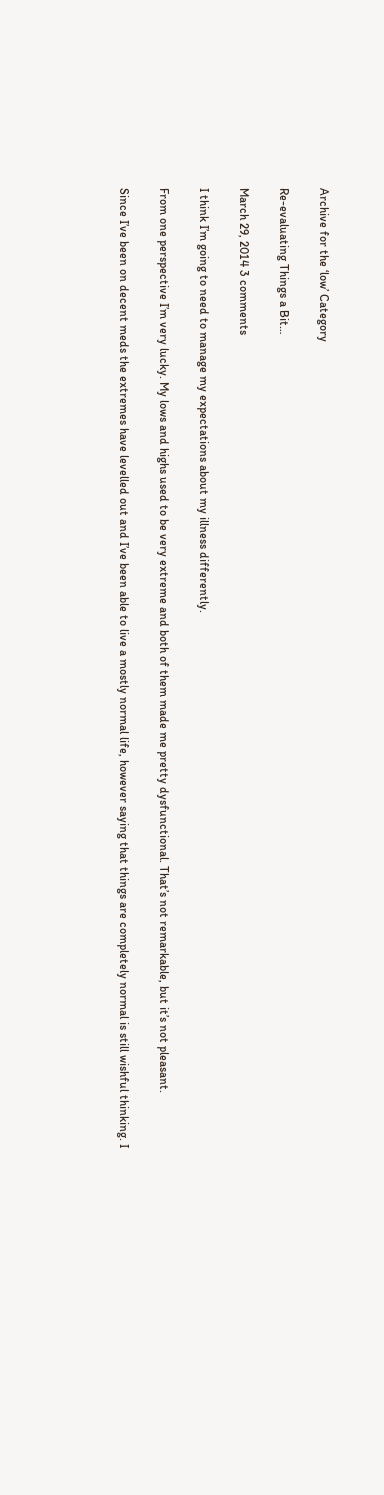Archive for the ‘low’ Category

Re-evaluating Things a Bit…

March 29, 2014 3 comments

I think I’m going to need to manage my expectations about my illness differently.

From one perspective I’m very lucky. My lows and highs used to be very extreme and both of them made me pretty dysfunctional. That’s not remarkable, but it’s not pleasant.

Since I’ve been on decent meds the extremes have levelled out and I’ve been able to live a mostly normal life, however saying that things are completely normal is still wishful thinking. I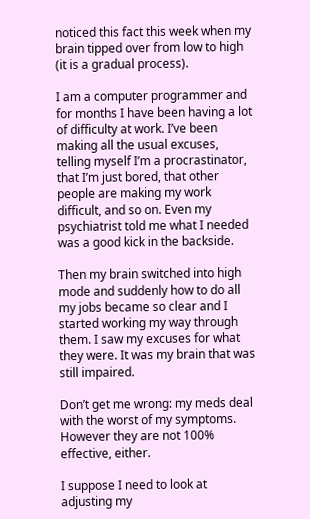noticed this fact this week when my brain tipped over from low to high (it is a gradual process).

I am a computer programmer and for months I have been having a lot of difficulty at work. I’ve been making all the usual excuses, telling myself I’m a procrastinator, that I’m just bored, that other people are making my work difficult, and so on. Even my psychiatrist told me what I needed was a good kick in the backside.

Then my brain switched into high mode and suddenly how to do all my jobs became so clear and I started working my way through them. I saw my excuses for what they were. It was my brain that was still impaired.

Don’t get me wrong: my meds deal with the worst of my symptoms. However they are not 100% effective, either.

I suppose I need to look at adjusting my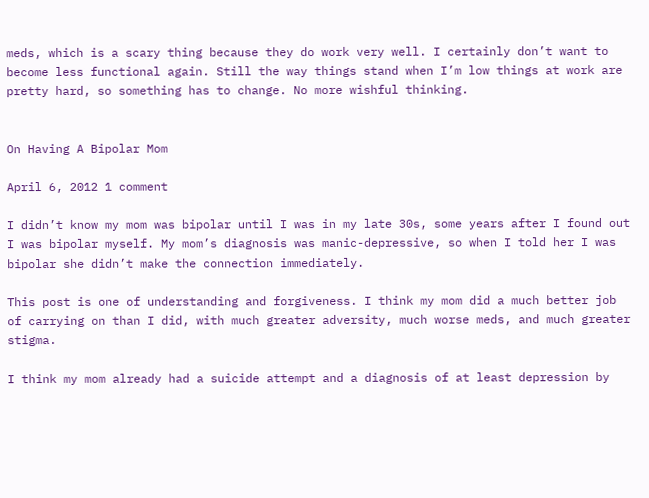meds, which is a scary thing because they do work very well. I certainly don’t want to become less functional again. Still the way things stand when I’m low things at work are pretty hard, so something has to change. No more wishful thinking.


On Having A Bipolar Mom

April 6, 2012 1 comment

I didn’t know my mom was bipolar until I was in my late 30s, some years after I found out I was bipolar myself. My mom’s diagnosis was manic-depressive, so when I told her I was bipolar she didn’t make the connection immediately.

This post is one of understanding and forgiveness. I think my mom did a much better job of carrying on than I did, with much greater adversity, much worse meds, and much greater stigma.

I think my mom already had a suicide attempt and a diagnosis of at least depression by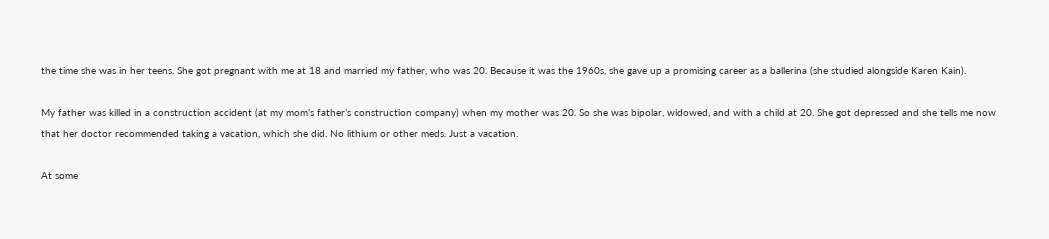the time she was in her teens. She got pregnant with me at 18 and married my father, who was 20. Because it was the 1960s, she gave up a promising career as a ballerina (she studied alongside Karen Kain).

My father was killed in a construction accident (at my mom’s father’s construction company) when my mother was 20. So she was bipolar, widowed, and with a child at 20. She got depressed and she tells me now that her doctor recommended taking a vacation, which she did. No lithium or other meds. Just a vacation.

At some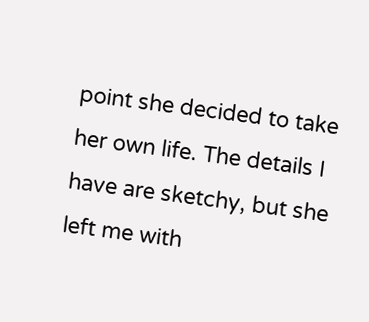point she decided to take her own life. The details I have are sketchy, but she left me with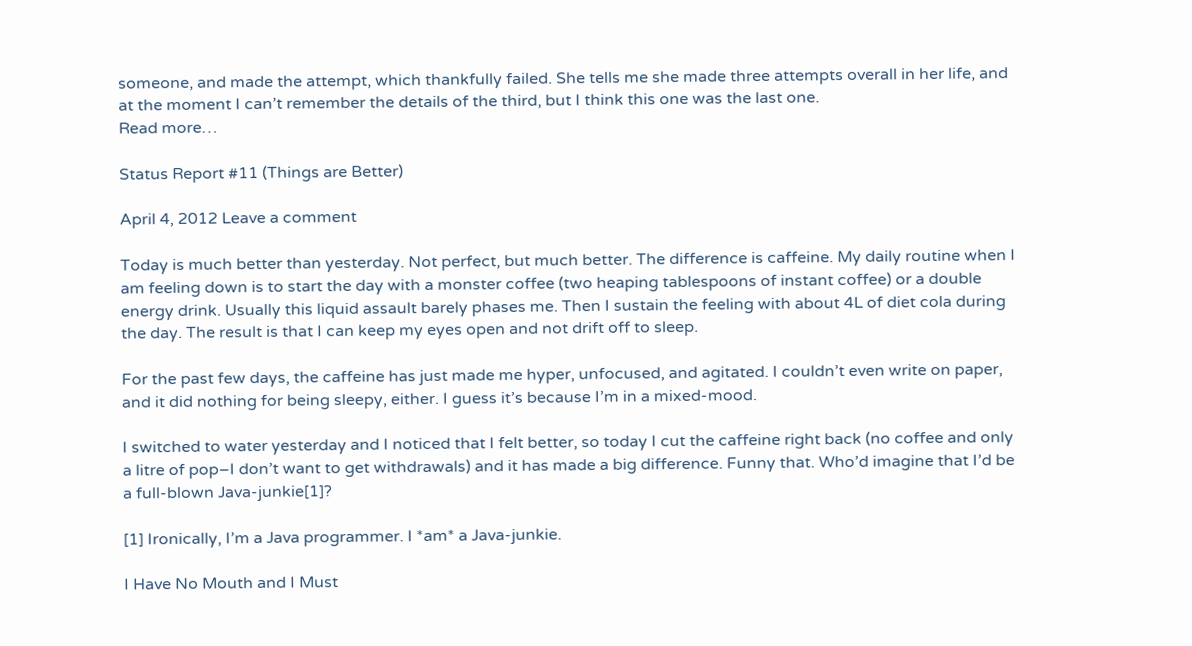someone, and made the attempt, which thankfully failed. She tells me she made three attempts overall in her life, and at the moment I can’t remember the details of the third, but I think this one was the last one.
Read more…

Status Report #11 (Things are Better)

April 4, 2012 Leave a comment

Today is much better than yesterday. Not perfect, but much better. The difference is caffeine. My daily routine when I am feeling down is to start the day with a monster coffee (two heaping tablespoons of instant coffee) or a double energy drink. Usually this liquid assault barely phases me. Then I sustain the feeling with about 4L of diet cola during the day. The result is that I can keep my eyes open and not drift off to sleep.

For the past few days, the caffeine has just made me hyper, unfocused, and agitated. I couldn’t even write on paper, and it did nothing for being sleepy, either. I guess it’s because I’m in a mixed-mood.

I switched to water yesterday and I noticed that I felt better, so today I cut the caffeine right back (no coffee and only a litre of pop–I don’t want to get withdrawals) and it has made a big difference. Funny that. Who’d imagine that I’d be a full-blown Java-junkie[1]?

[1] Ironically, I’m a Java programmer. I *am* a Java-junkie.

I Have No Mouth and I Must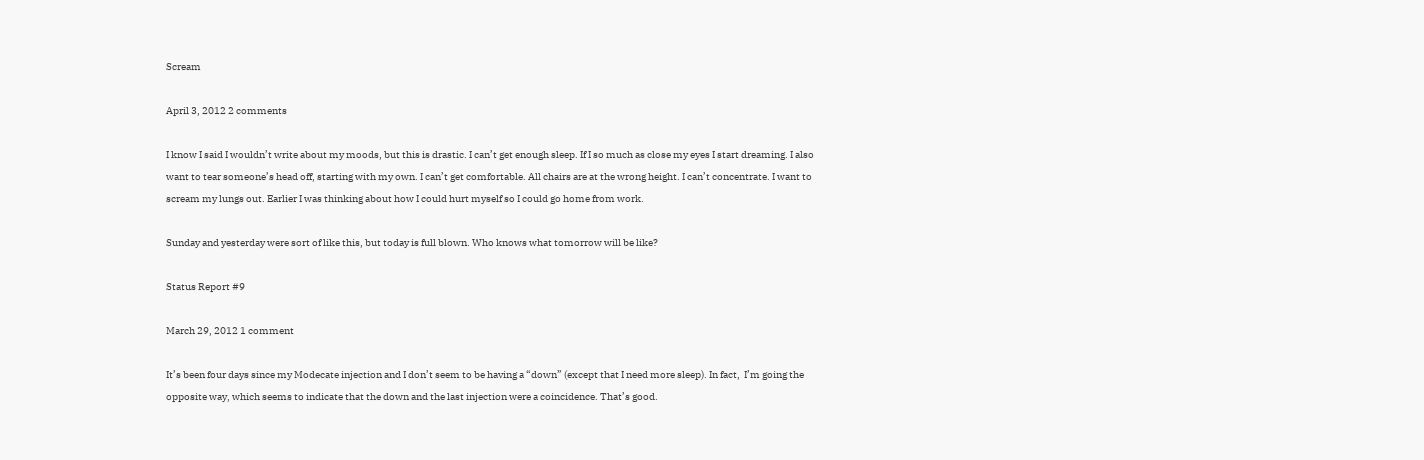Scream

April 3, 2012 2 comments

I know I said I wouldn’t write about my moods, but this is drastic. I can’t get enough sleep. If I so much as close my eyes I start dreaming. I also want to tear someone’s head off, starting with my own. I can’t get comfortable. All chairs are at the wrong height. I can’t concentrate. I want to scream my lungs out. Earlier I was thinking about how I could hurt myself so I could go home from work.

Sunday and yesterday were sort of like this, but today is full blown. Who knows what tomorrow will be like?

Status Report #9

March 29, 2012 1 comment

It’s been four days since my Modecate injection and I don’t seem to be having a “down” (except that I need more sleep). In fact,  I’m going the opposite way, which seems to indicate that the down and the last injection were a coincidence. That’s good.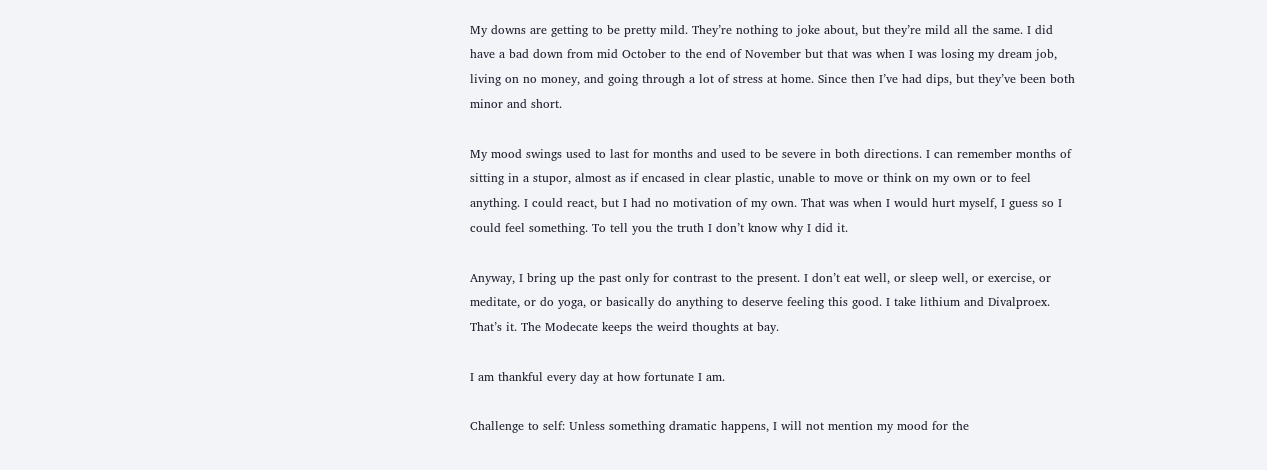My downs are getting to be pretty mild. They’re nothing to joke about, but they’re mild all the same. I did have a bad down from mid October to the end of November but that was when I was losing my dream job, living on no money, and going through a lot of stress at home. Since then I’ve had dips, but they’ve been both minor and short.

My mood swings used to last for months and used to be severe in both directions. I can remember months of sitting in a stupor, almost as if encased in clear plastic, unable to move or think on my own or to feel anything. I could react, but I had no motivation of my own. That was when I would hurt myself, I guess so I could feel something. To tell you the truth I don’t know why I did it.

Anyway, I bring up the past only for contrast to the present. I don’t eat well, or sleep well, or exercise, or meditate, or do yoga, or basically do anything to deserve feeling this good. I take lithium and Divalproex. That’s it. The Modecate keeps the weird thoughts at bay.

I am thankful every day at how fortunate I am.

Challenge to self: Unless something dramatic happens, I will not mention my mood for the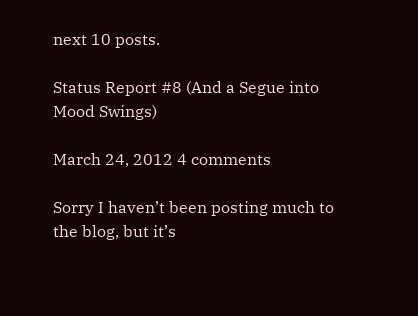next 10 posts.

Status Report #8 (And a Segue into Mood Swings)

March 24, 2012 4 comments

Sorry I haven’t been posting much to the blog, but it’s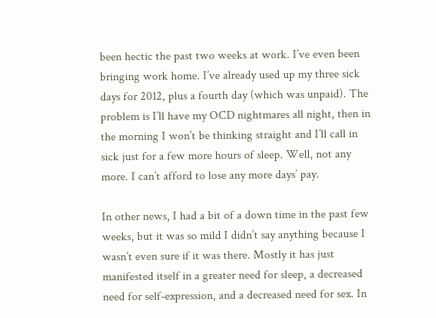been hectic the past two weeks at work. I’ve even been bringing work home. I’ve already used up my three sick days for 2012, plus a fourth day (which was unpaid). The problem is I’ll have my OCD nightmares all night, then in the morning I won’t be thinking straight and I’ll call in sick just for a few more hours of sleep. Well, not any more. I can’t afford to lose any more days’ pay.

In other news, I had a bit of a down time in the past few weeks, but it was so mild I didn’t say anything because I wasn’t even sure if it was there. Mostly it has just manifested itself in a greater need for sleep, a decreased need for self-expression, and a decreased need for sex. In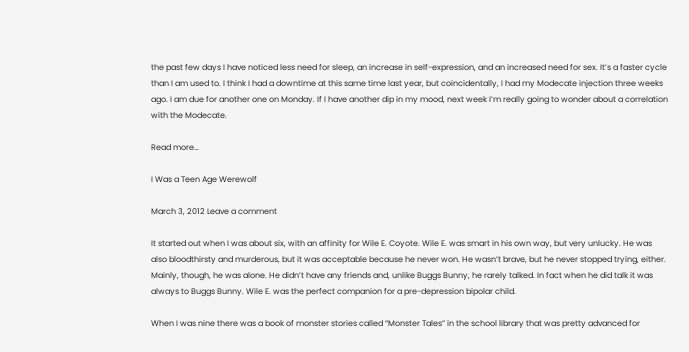the past few days I have noticed less need for sleep, an increase in self-expression, and an increased need for sex. It’s a faster cycle than I am used to. I think I had a downtime at this same time last year, but coincidentally, I had my Modecate injection three weeks ago. I am due for another one on Monday. If I have another dip in my mood, next week I’m really going to wonder about a correlation with the Modecate.

Read more…

I Was a Teen Age Werewolf

March 3, 2012 Leave a comment

It started out when I was about six, with an affinity for Wile E. Coyote. Wile E. was smart in his own way, but very unlucky. He was also bloodthirsty and murderous, but it was acceptable because he never won. He wasn’t brave, but he never stopped trying, either. Mainly, though, he was alone. He didn’t have any friends and, unlike Buggs Bunny, he rarely talked. In fact when he did talk it was always to Buggs Bunny. Wile E. was the perfect companion for a pre-depression bipolar child.

When I was nine there was a book of monster stories called “Monster Tales” in the school library that was pretty advanced for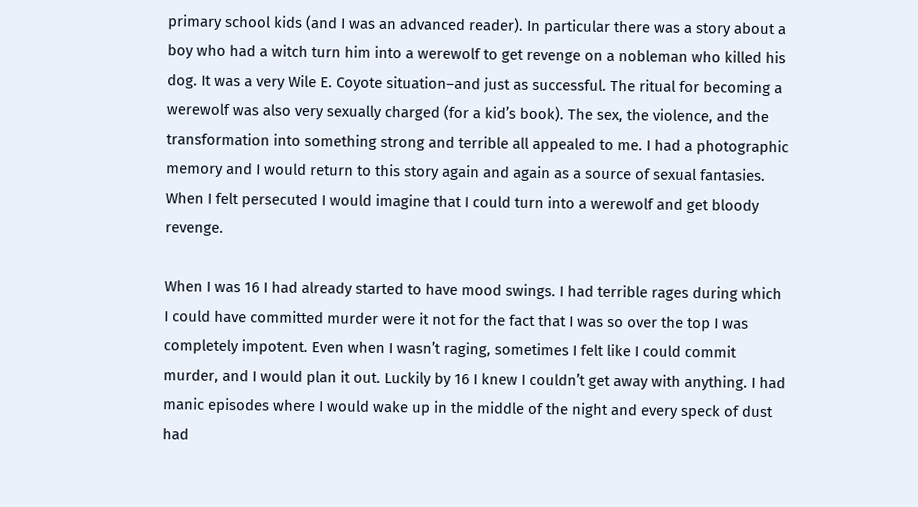primary school kids (and I was an advanced reader). In particular there was a story about a boy who had a witch turn him into a werewolf to get revenge on a nobleman who killed his dog. It was a very Wile E. Coyote situation–and just as successful. The ritual for becoming a werewolf was also very sexually charged (for a kid’s book). The sex, the violence, and the transformation into something strong and terrible all appealed to me. I had a photographic memory and I would return to this story again and again as a source of sexual fantasies. When I felt persecuted I would imagine that I could turn into a werewolf and get bloody revenge.

When I was 16 I had already started to have mood swings. I had terrible rages during which I could have committed murder were it not for the fact that I was so over the top I was completely impotent. Even when I wasn’t raging, sometimes I felt like I could commit murder, and I would plan it out. Luckily by 16 I knew I couldn’t get away with anything. I had manic episodes where I would wake up in the middle of the night and every speck of dust had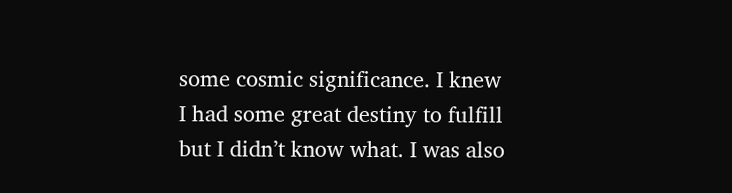some cosmic significance. I knew I had some great destiny to fulfill but I didn’t know what. I was also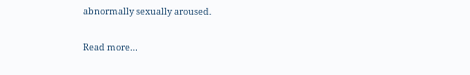abnormally sexually aroused.

Read more…